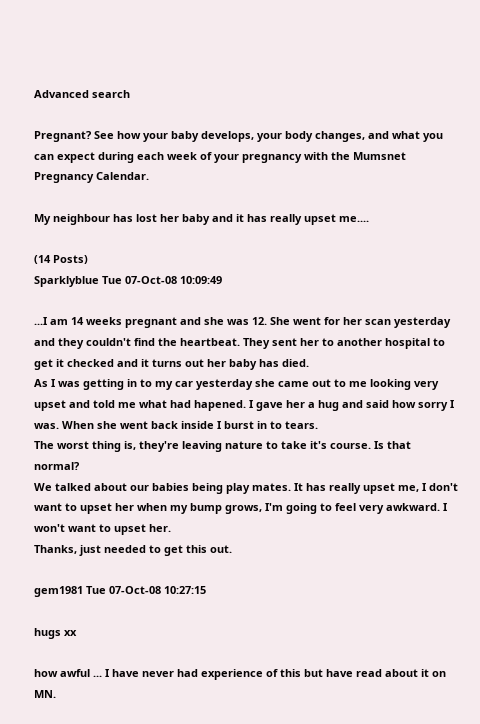Advanced search

Pregnant? See how your baby develops, your body changes, and what you can expect during each week of your pregnancy with the Mumsnet Pregnancy Calendar.

My neighbour has lost her baby and it has really upset me....

(14 Posts)
Sparklyblue Tue 07-Oct-08 10:09:49

...I am 14 weeks pregnant and she was 12. She went for her scan yesterday and they couldn't find the heartbeat. They sent her to another hospital to get it checked and it turns out her baby has died.
As I was getting in to my car yesterday she came out to me looking very upset and told me what had hapened. I gave her a hug and said how sorry I was. When she went back inside I burst in to tears.
The worst thing is, they're leaving nature to take it's course. Is that normal?
We talked about our babies being play mates. It has really upset me, I don't want to upset her when my bump grows, I'm going to feel very awkward. I won't want to upset her.
Thanks, just needed to get this out.

gem1981 Tue 07-Oct-08 10:27:15

hugs xx

how awful ... I have never had experience of this but have read about it on MN.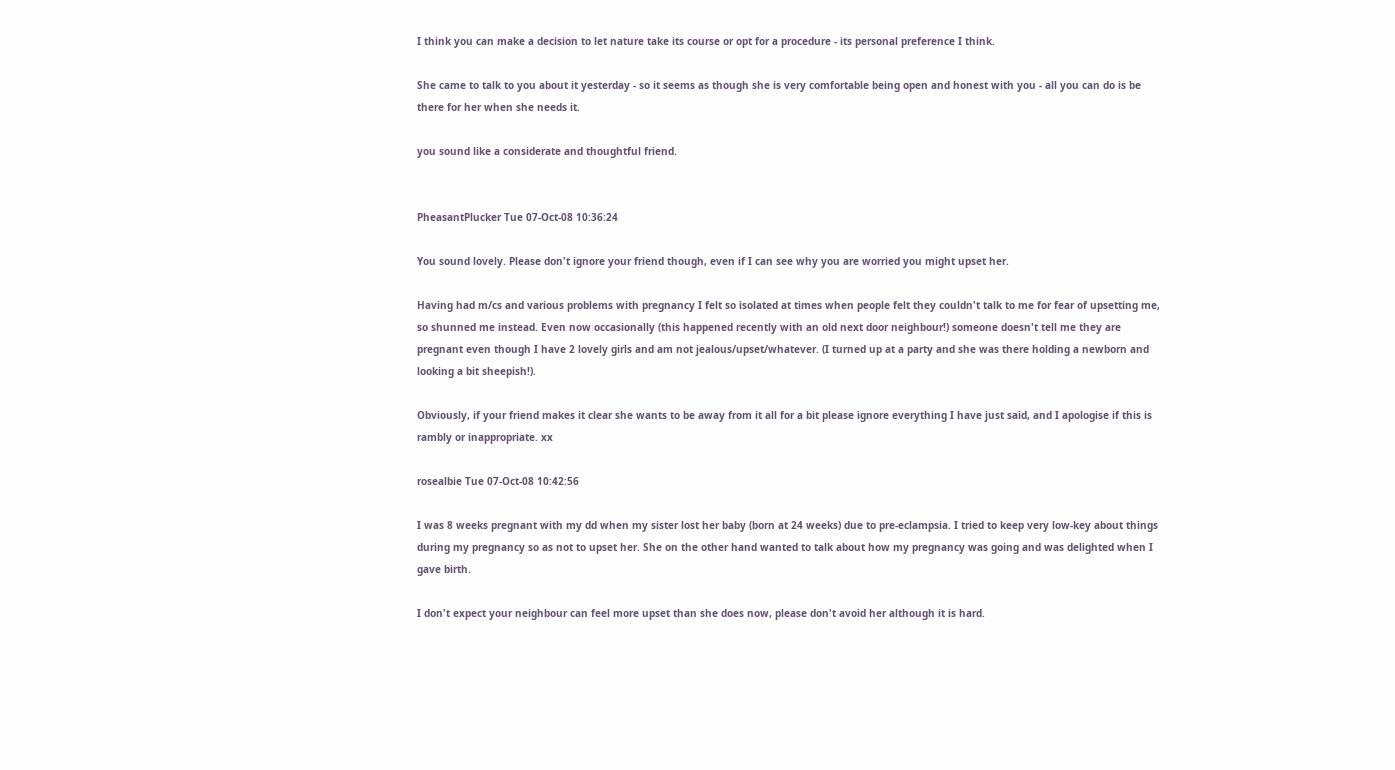I think you can make a decision to let nature take its course or opt for a procedure - its personal preference I think.

She came to talk to you about it yesterday - so it seems as though she is very comfortable being open and honest with you - all you can do is be there for her when she needs it.

you sound like a considerate and thoughtful friend.


PheasantPlucker Tue 07-Oct-08 10:36:24

You sound lovely. Please don't ignore your friend though, even if I can see why you are worried you might upset her.

Having had m/cs and various problems with pregnancy I felt so isolated at times when people felt they couldn't talk to me for fear of upsetting me, so shunned me instead. Even now occasionally (this happened recently with an old next door neighbour!) someone doesn't tell me they are pregnant even though I have 2 lovely girls and am not jealous/upset/whatever. (I turned up at a party and she was there holding a newborn and looking a bit sheepish!).

Obviously, if your friend makes it clear she wants to be away from it all for a bit please ignore everything I have just said, and I apologise if this is rambly or inappropriate. xx

rosealbie Tue 07-Oct-08 10:42:56

I was 8 weeks pregnant with my dd when my sister lost her baby (born at 24 weeks) due to pre-eclampsia. I tried to keep very low-key about things during my pregnancy so as not to upset her. She on the other hand wanted to talk about how my pregnancy was going and was delighted when I gave birth.

I don't expect your neighbour can feel more upset than she does now, please don't avoid her although it is hard.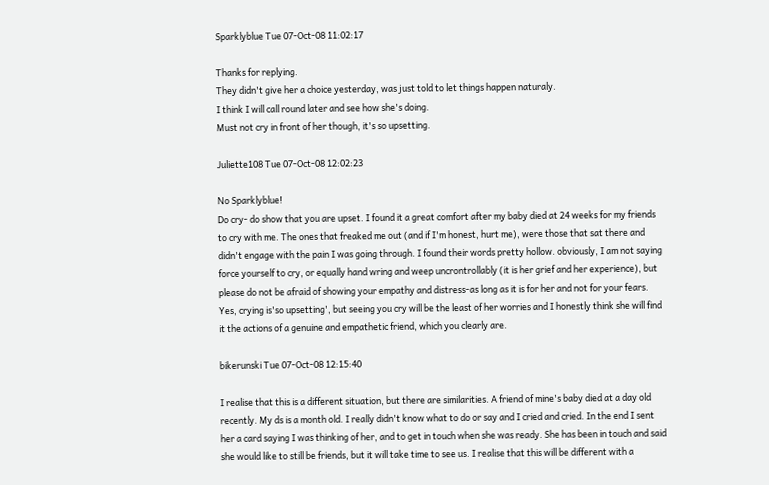Sparklyblue Tue 07-Oct-08 11:02:17

Thanks for replying.
They didn't give her a choice yesterday, was just told to let things happen naturaly.
I think I will call round later and see how she's doing.
Must not cry in front of her though, it's so upsetting.

Juliette108 Tue 07-Oct-08 12:02:23

No Sparklyblue!
Do cry- do show that you are upset. I found it a great comfort after my baby died at 24 weeks for my friends to cry with me. The ones that freaked me out (and if I'm honest, hurt me), were those that sat there and didn't engage with the pain I was going through. I found their words pretty hollow. obviously, I am not saying force yourself to cry, or equally hand wring and weep uncrontrollably (it is her grief and her experience), but please do not be afraid of showing your empathy and distress-as long as it is for her and not for your fears. Yes, crying is'so upsetting', but seeing you cry will be the least of her worries and I honestly think she will find it the actions of a genuine and empathetic friend, which you clearly are.

bikerunski Tue 07-Oct-08 12:15:40

I realise that this is a different situation, but there are similarities. A friend of mine's baby died at a day old recently. My ds is a month old. I really didn't know what to do or say and I cried and cried. In the end I sent her a card saying I was thinking of her, and to get in touch when she was ready. She has been in touch and said she would like to still be friends, but it will take time to see us. I realise that this will be different with a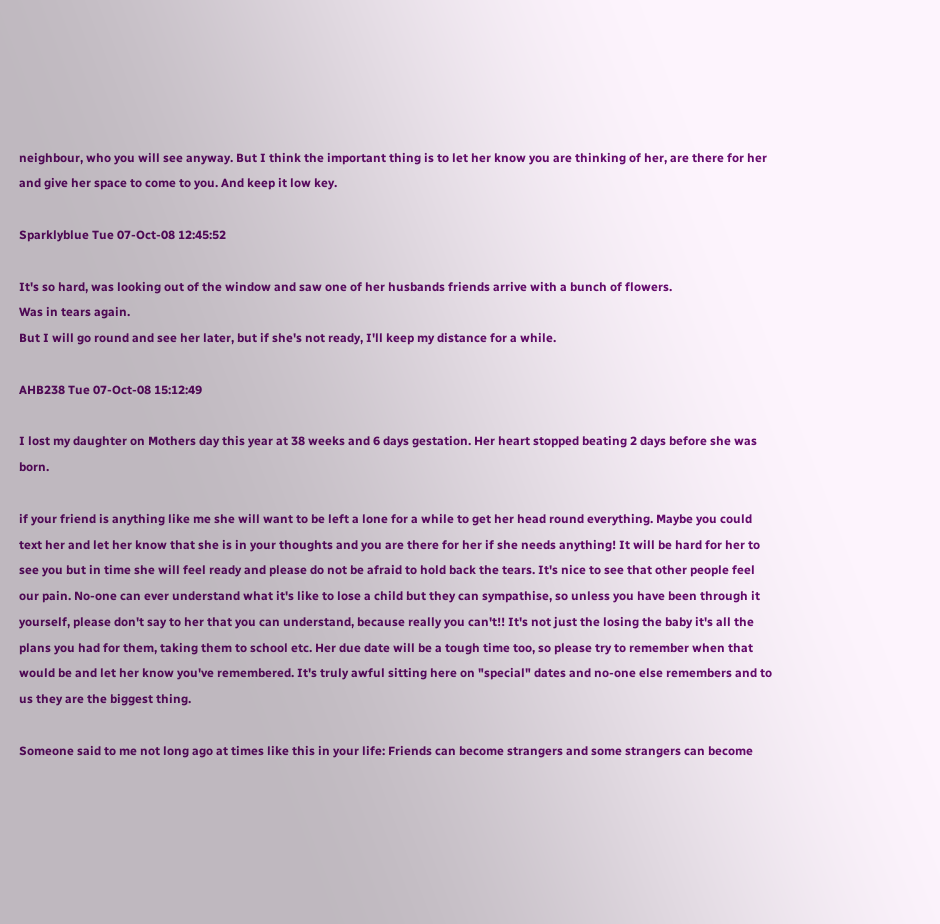neighbour, who you will see anyway. But I think the important thing is to let her know you are thinking of her, are there for her and give her space to come to you. And keep it low key.

Sparklyblue Tue 07-Oct-08 12:45:52

It's so hard, was looking out of the window and saw one of her husbands friends arrive with a bunch of flowers.
Was in tears again.
But I will go round and see her later, but if she's not ready, I'll keep my distance for a while.

AHB238 Tue 07-Oct-08 15:12:49

I lost my daughter on Mothers day this year at 38 weeks and 6 days gestation. Her heart stopped beating 2 days before she was born.

if your friend is anything like me she will want to be left a lone for a while to get her head round everything. Maybe you could text her and let her know that she is in your thoughts and you are there for her if she needs anything! It will be hard for her to see you but in time she will feel ready and please do not be afraid to hold back the tears. It's nice to see that other people feel our pain. No-one can ever understand what it's like to lose a child but they can sympathise, so unless you have been through it yourself, please don't say to her that you can understand, because really you can't!! It's not just the losing the baby it's all the plans you had for them, taking them to school etc. Her due date will be a tough time too, so please try to remember when that would be and let her know you've remembered. It's truly awful sitting here on "special" dates and no-one else remembers and to us they are the biggest thing.

Someone said to me not long ago at times like this in your life: Friends can become strangers and some strangers can become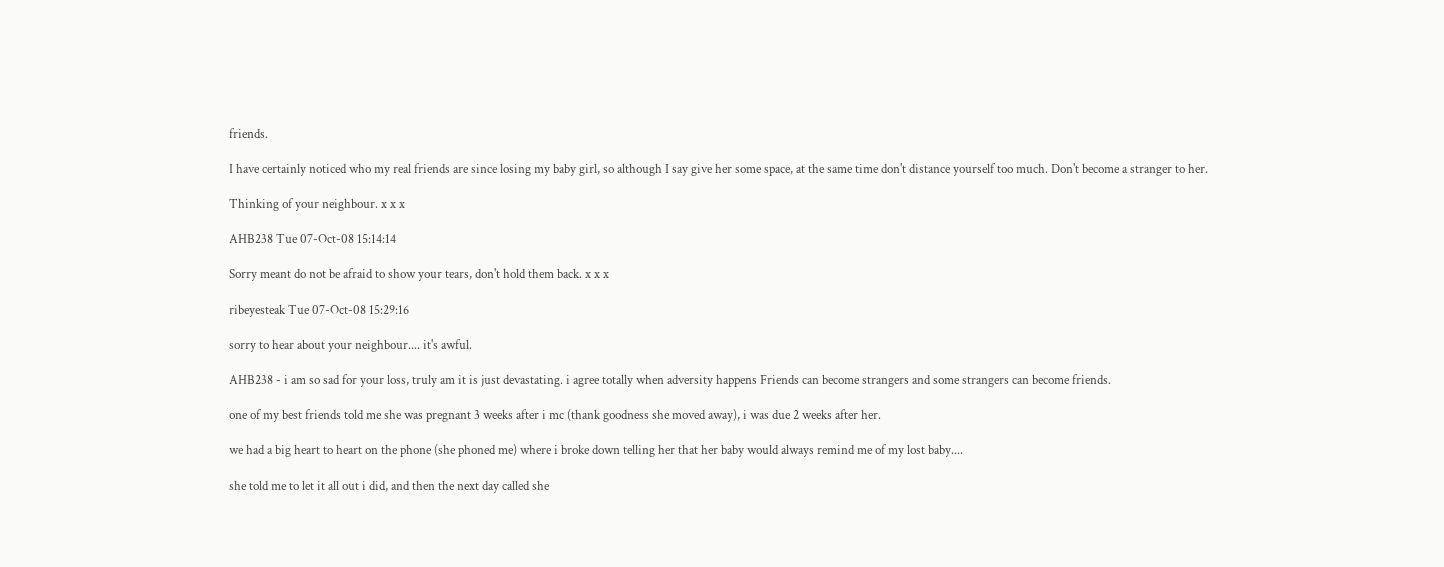friends.

I have certainly noticed who my real friends are since losing my baby girl, so although I say give her some space, at the same time don't distance yourself too much. Don't become a stranger to her.

Thinking of your neighbour. x x x

AHB238 Tue 07-Oct-08 15:14:14

Sorry meant do not be afraid to show your tears, don't hold them back. x x x

ribeyesteak Tue 07-Oct-08 15:29:16

sorry to hear about your neighbour.... it's awful.

AHB238 - i am so sad for your loss, truly am it is just devastating. i agree totally when adversity happens Friends can become strangers and some strangers can become friends.

one of my best friends told me she was pregnant 3 weeks after i mc (thank goodness she moved away), i was due 2 weeks after her.

we had a big heart to heart on the phone (she phoned me) where i broke down telling her that her baby would always remind me of my lost baby....

she told me to let it all out i did, and then the next day called she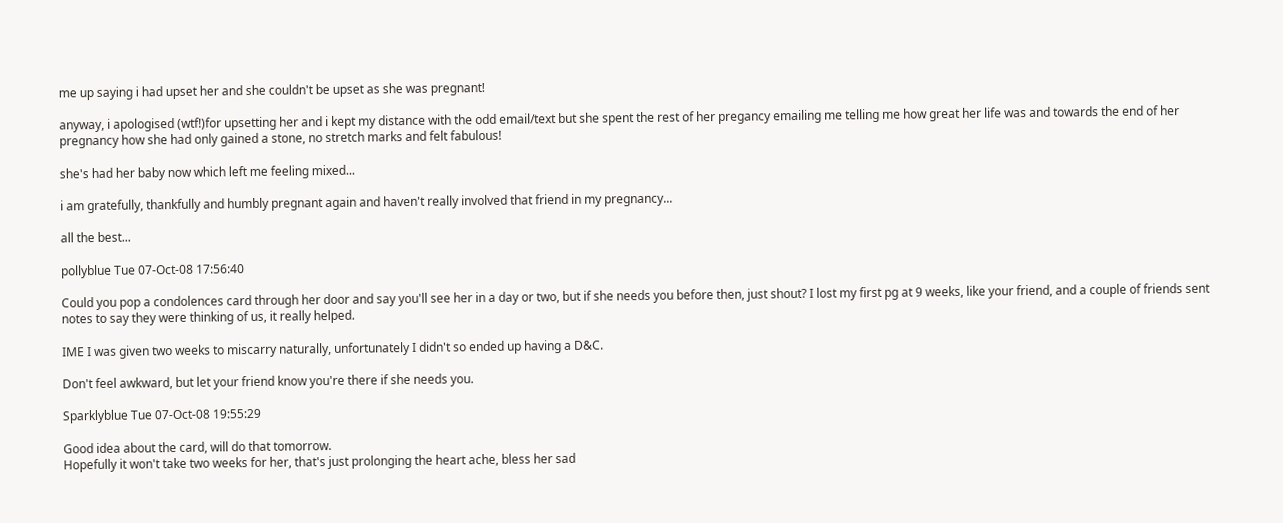me up saying i had upset her and she couldn't be upset as she was pregnant!

anyway, i apologised (wtf!)for upsetting her and i kept my distance with the odd email/text but she spent the rest of her pregancy emailing me telling me how great her life was and towards the end of her pregnancy how she had only gained a stone, no stretch marks and felt fabulous!

she's had her baby now which left me feeling mixed...

i am gratefully, thankfully and humbly pregnant again and haven't really involved that friend in my pregnancy...

all the best...

pollyblue Tue 07-Oct-08 17:56:40

Could you pop a condolences card through her door and say you'll see her in a day or two, but if she needs you before then, just shout? I lost my first pg at 9 weeks, like your friend, and a couple of friends sent notes to say they were thinking of us, it really helped.

IME I was given two weeks to miscarry naturally, unfortunately I didn't so ended up having a D&C.

Don't feel awkward, but let your friend know you're there if she needs you.

Sparklyblue Tue 07-Oct-08 19:55:29

Good idea about the card, will do that tomorrow.
Hopefully it won't take two weeks for her, that's just prolonging the heart ache, bless her sad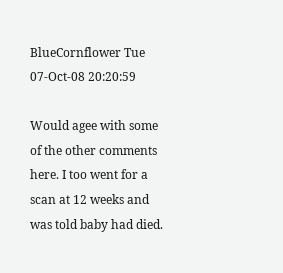BlueCornflower Tue 07-Oct-08 20:20:59

Would agee with some of the other comments here. I too went for a scan at 12 weeks and was told baby had died.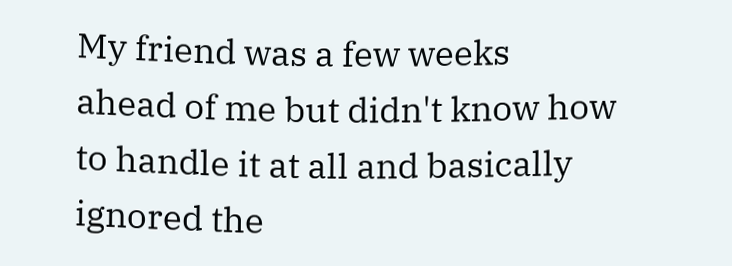My friend was a few weeks ahead of me but didn't know how to handle it at all and basically ignored the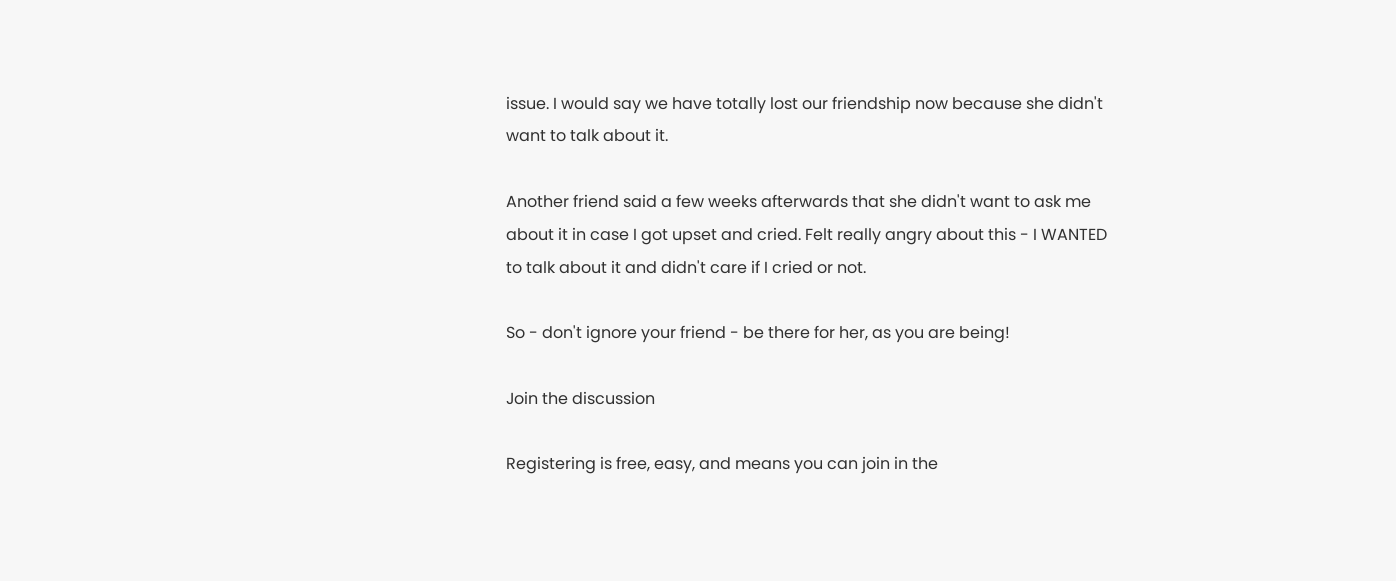issue. I would say we have totally lost our friendship now because she didn't want to talk about it.

Another friend said a few weeks afterwards that she didn't want to ask me about it in case I got upset and cried. Felt really angry about this - I WANTED to talk about it and didn't care if I cried or not.

So - don't ignore your friend - be there for her, as you are being!

Join the discussion

Registering is free, easy, and means you can join in the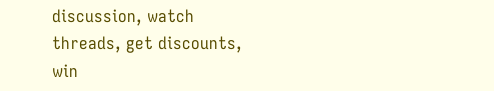discussion, watch threads, get discounts, win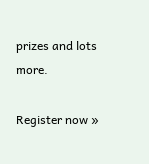prizes and lots more.

Register now »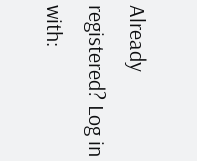Already registered? Log in with: